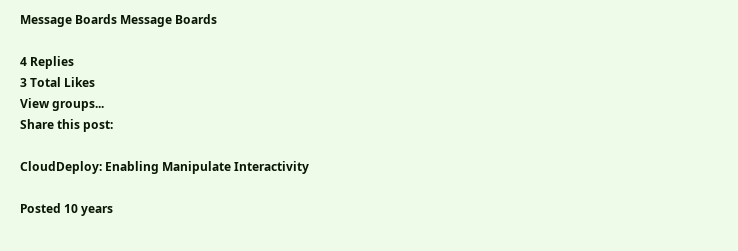Message Boards Message Boards

4 Replies
3 Total Likes
View groups...
Share this post:

CloudDeploy: Enabling Manipulate Interactivity

Posted 10 years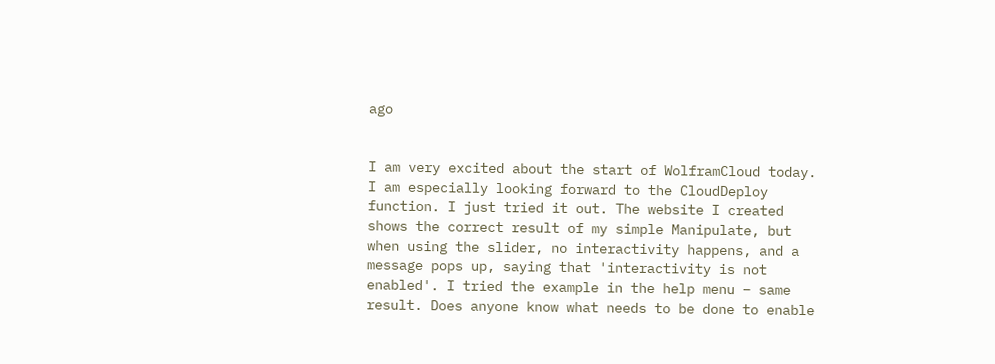ago


I am very excited about the start of WolframCloud today. I am especially looking forward to the CloudDeploy function. I just tried it out. The website I created shows the correct result of my simple Manipulate, but when using the slider, no interactivity happens, and a message pops up, saying that 'interactivity is not enabled'. I tried the example in the help menu – same result. Does anyone know what needs to be done to enable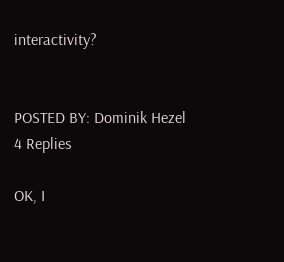interactivity?


POSTED BY: Dominik Hezel
4 Replies

OK, I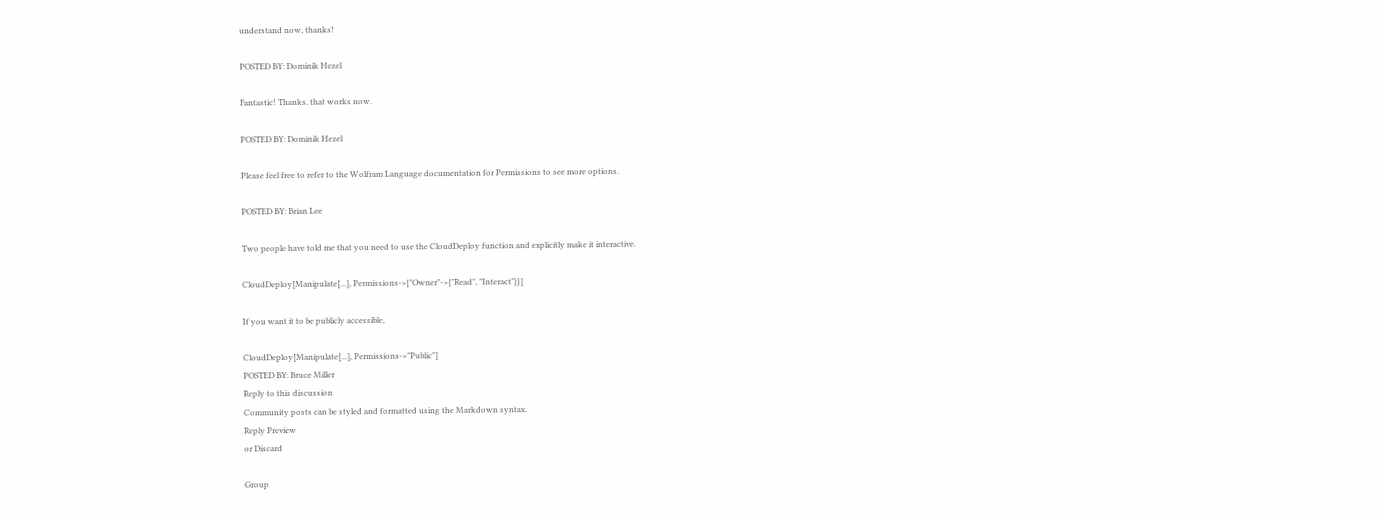understand now, thanks!

POSTED BY: Dominik Hezel

Fantastic! Thanks, that works now.

POSTED BY: Dominik Hezel

Please feel free to refer to the Wolfram Language documentation for Permissions to see more options.

POSTED BY: Brian Lee

Two people have told me that you need to use the CloudDeploy function and explicitly make it interactive.

CloudDeploy[Manipulate[...], Permissions->{"Owner"->{"Read", "Interact"}}]

If you want it to be publicly accessible,

CloudDeploy[Manipulate[...], Permissions->"Public"]
POSTED BY: Bruce Miller
Reply to this discussion
Community posts can be styled and formatted using the Markdown syntax.
Reply Preview
or Discard

Group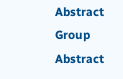Abstract Group Abstract